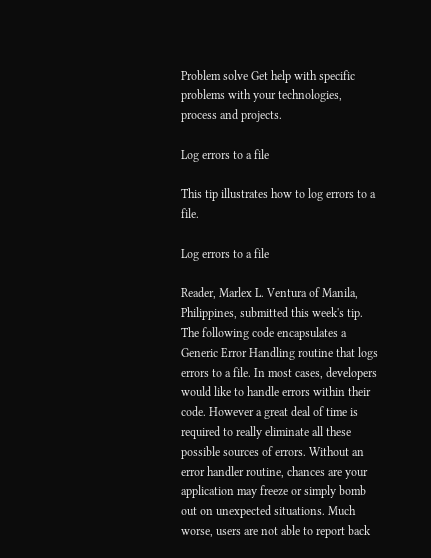Problem solve Get help with specific problems with your technologies, process and projects.

Log errors to a file

This tip illustrates how to log errors to a file.

Log errors to a file

Reader, Marlex L. Ventura of Manila, Philippines, submitted this week's tip. The following code encapsulates a Generic Error Handling routine that logs errors to a file. In most cases, developers would like to handle errors within their code. However a great deal of time is required to really eliminate all these possible sources of errors. Without an error handler routine, chances are your application may freeze or simply bomb out on unexpected situations. Much worse, users are not able to report back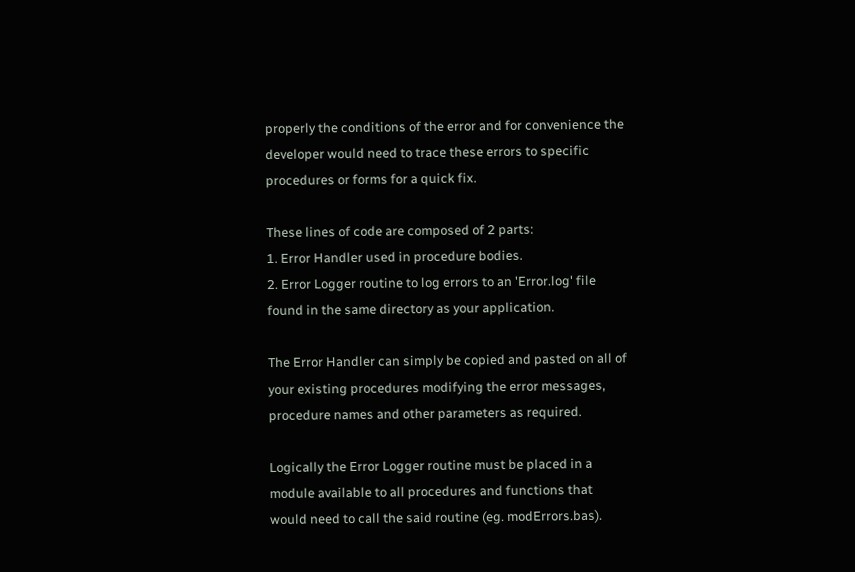properly the conditions of the error and for convenience the developer would need to trace these errors to specific procedures or forms for a quick fix.

These lines of code are composed of 2 parts:
1. Error Handler used in procedure bodies.
2. Error Logger routine to log errors to an 'Error.log' file found in the same directory as your application.

The Error Handler can simply be copied and pasted on all of your existing procedures modifying the error messages, procedure names and other parameters as required.

Logically the Error Logger routine must be placed in a module available to all procedures and functions that would need to call the said routine (eg. modErrors.bas).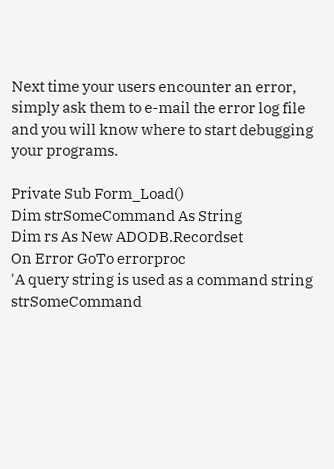Next time your users encounter an error, simply ask them to e-mail the error log file and you will know where to start debugging your programs.

Private Sub Form_Load()
Dim strSomeCommand As String
Dim rs As New ADODB.Recordset
On Error GoTo errorproc
'A query string is used as a command string
strSomeCommand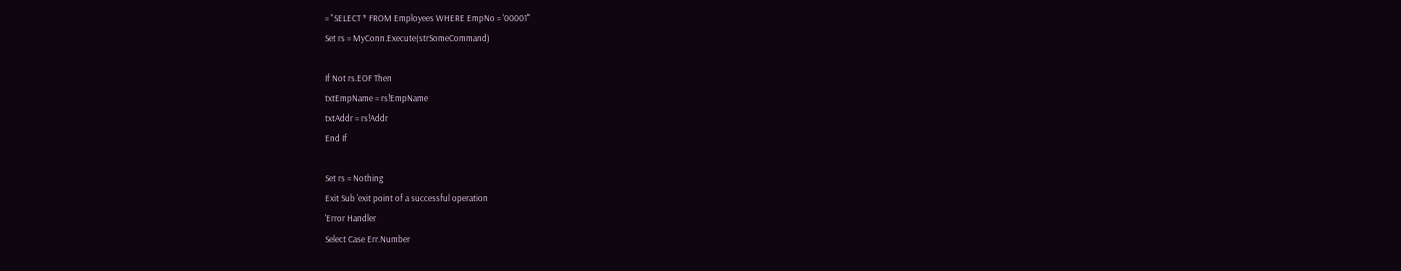= "SELECT * FROM Employees WHERE EmpNo = '00001'"
Set rs = MyConn.Execute(strSomeCommand)

If Not rs.EOF Then
txtEmpName = rs!EmpName
txtAddr = rs!Addr
End If

Set rs = Nothing
Exit Sub 'exit point of a successful operation
'Error Handler
Select Case Err.Number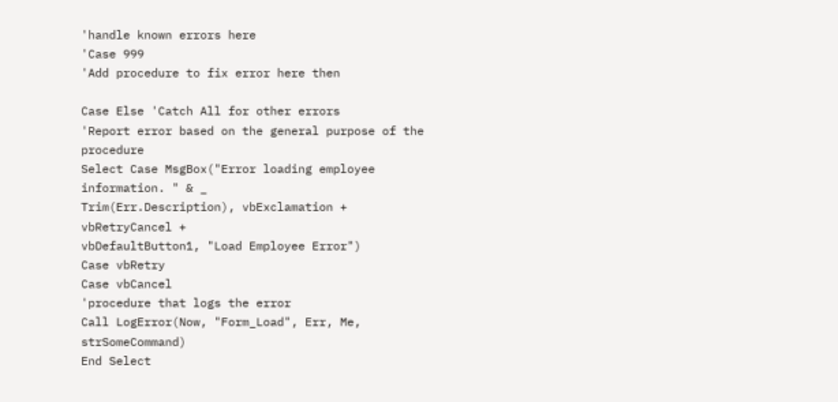'handle known errors here
'Case 999
'Add procedure to fix error here then

Case Else 'Catch All for other errors
'Report error based on the general purpose of the procedure
Select Case MsgBox("Error loading employee information. " & _
Trim(Err.Description), vbExclamation + vbRetryCancel +
vbDefaultButton1, "Load Employee Error")
Case vbRetry
Case vbCancel
'procedure that logs the error
Call LogError(Now, "Form_Load", Err, Me, strSomeCommand)
End Select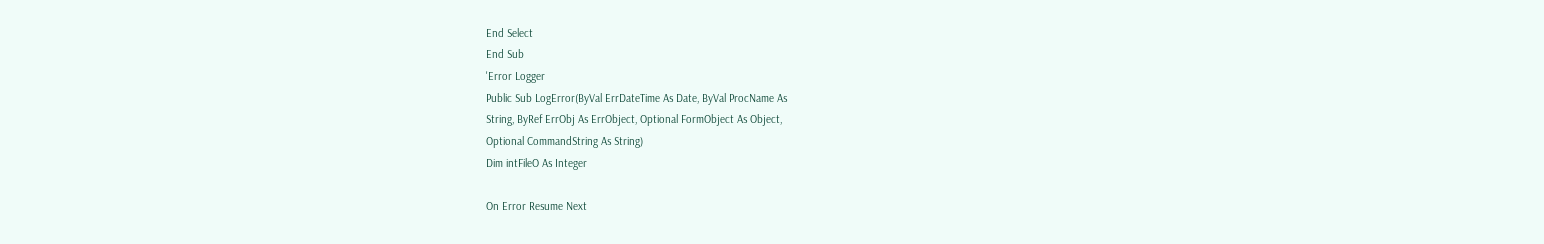End Select
End Sub
'Error Logger
Public Sub LogError(ByVal ErrDateTime As Date, ByVal ProcName As
String, ByRef ErrObj As ErrObject, Optional FormObject As Object,
Optional CommandString As String)
Dim intFileO As Integer

On Error Resume Next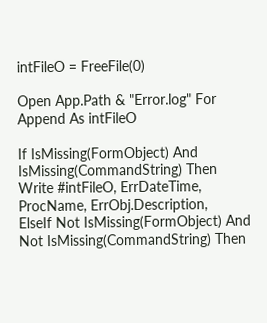intFileO = FreeFile(0)

Open App.Path & "Error.log" For Append As intFileO

If IsMissing(FormObject) And IsMissing(CommandString) Then
Write #intFileO, ErrDateTime, ProcName, ErrObj.Description,
ElseIf Not IsMissing(FormObject) And Not IsMissing(CommandString) Then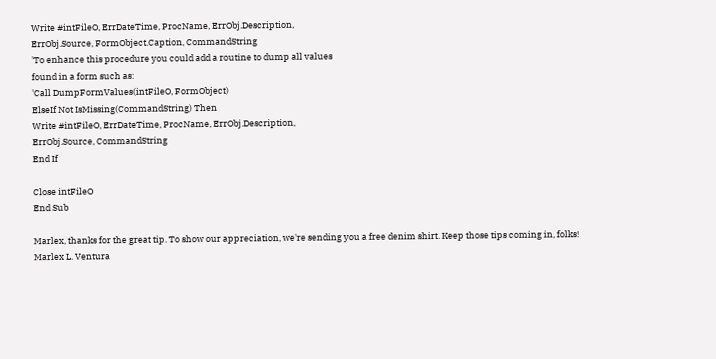Write #intFileO, ErrDateTime, ProcName, ErrObj.Description,
ErrObj.Source, FormObject.Caption, CommandString
'To enhance this procedure you could add a routine to dump all values
found in a form such as:
'Call DumpFormValues(intFileO, FormObject)
ElseIf Not IsMissing(CommandString) Then
Write #intFileO, ErrDateTime, ProcName, ErrObj.Description,
ErrObj.Source, CommandString
End If

Close intFileO
End Sub

Marlex, thanks for the great tip. To show our appreciation, we're sending you a free denim shirt. Keep those tips coming in, folks!
Marlex L. Ventura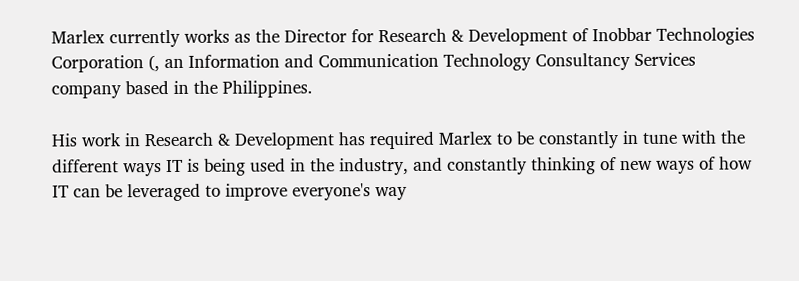Marlex currently works as the Director for Research & Development of Inobbar Technologies Corporation (, an Information and Communication Technology Consultancy Services company based in the Philippines.

His work in Research & Development has required Marlex to be constantly in tune with the different ways IT is being used in the industry, and constantly thinking of new ways of how IT can be leveraged to improve everyone's way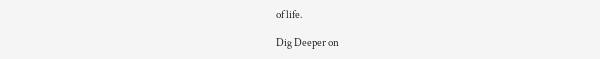of life.

Dig Deeper on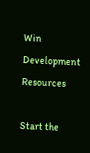Win Development Resources

Start the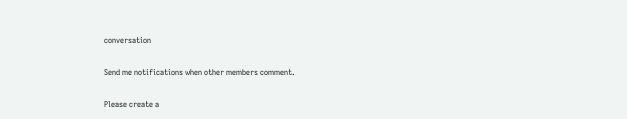conversation

Send me notifications when other members comment.

Please create a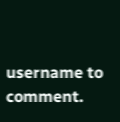username to comment.